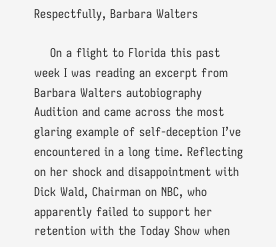Respectfully, Barbara Walters

    On a flight to Florida this past week I was reading an excerpt from Barbara Walters autobiography Audition and came across the most glaring example of self-deception I’ve encountered in a long time. Reflecting on her shock and disappointment with Dick Wald, Chairman on NBC, who apparently failed to support her retention with the Today Show when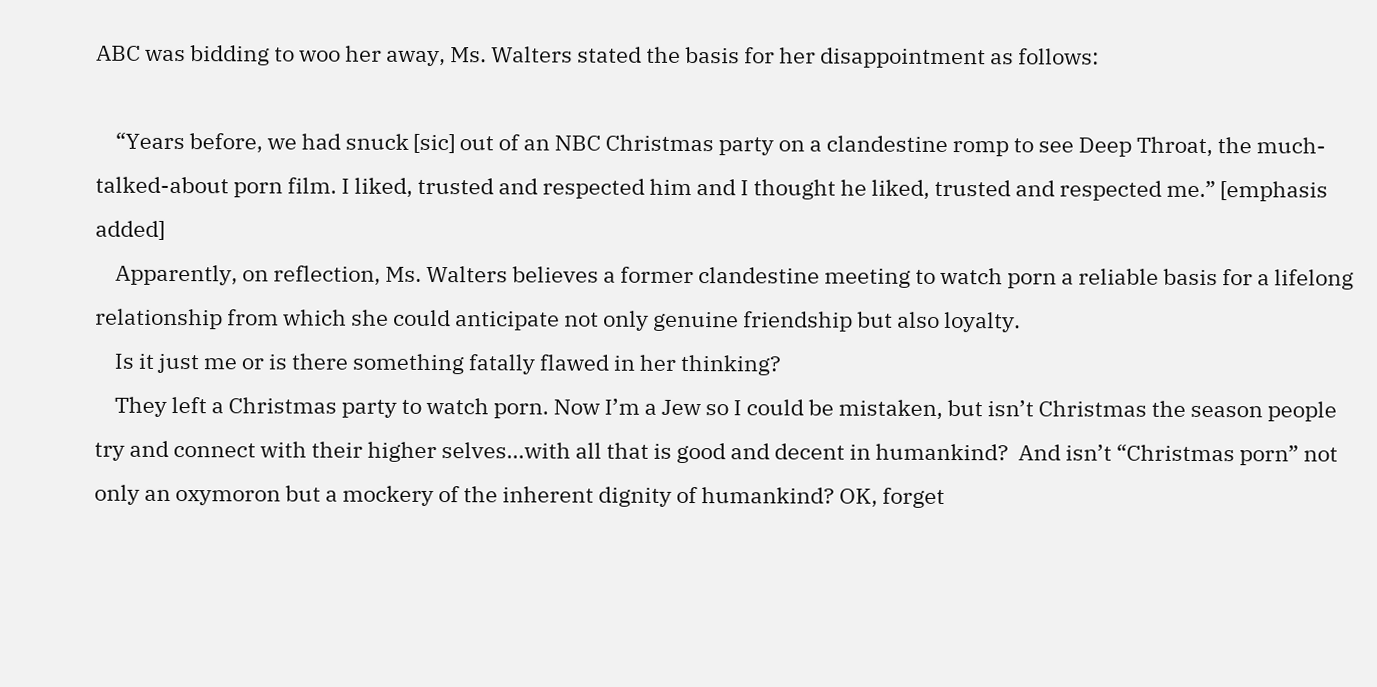ABC was bidding to woo her away, Ms. Walters stated the basis for her disappointment as follows:

    “Years before, we had snuck [sic] out of an NBC Christmas party on a clandestine romp to see Deep Throat, the much-talked-about porn film. I liked, trusted and respected him and I thought he liked, trusted and respected me.” [emphasis added]
    Apparently, on reflection, Ms. Walters believes a former clandestine meeting to watch porn a reliable basis for a lifelong relationship from which she could anticipate not only genuine friendship but also loyalty.
    Is it just me or is there something fatally flawed in her thinking?
    They left a Christmas party to watch porn. Now I’m a Jew so I could be mistaken, but isn’t Christmas the season people try and connect with their higher selves…with all that is good and decent in humankind?  And isn’t “Christmas porn” not only an oxymoron but a mockery of the inherent dignity of humankind? OK, forget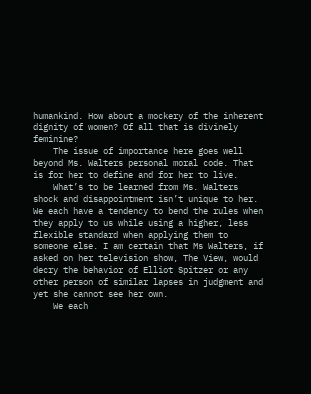humankind. How about a mockery of the inherent dignity of women? Of all that is divinely feminine?
    The issue of importance here goes well beyond Ms. Walters personal moral code. That is for her to define and for her to live.
    What’s to be learned from Ms. Walters shock and disappointment isn’t unique to her. We each have a tendency to bend the rules when they apply to us while using a higher, less flexible standard when applying them to someone else. I am certain that Ms Walters, if asked on her television show, The View, would decry the behavior of Elliot Spitzer or any other person of similar lapses in judgment and yet she cannot see her own.
    We each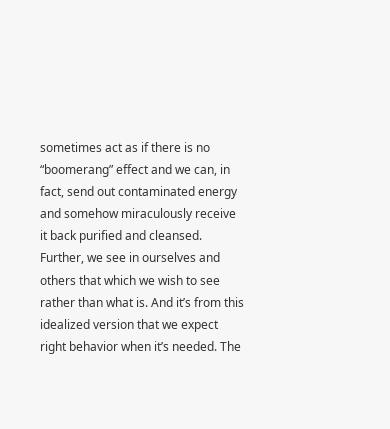sometimes act as if there is no “boomerang” effect and we can, in fact, send out contaminated energy and somehow miraculously receive it back purified and cleansed. Further, we see in ourselves and others that which we wish to see rather than what is. And it’s from this idealized version that we expect right behavior when it’s needed. The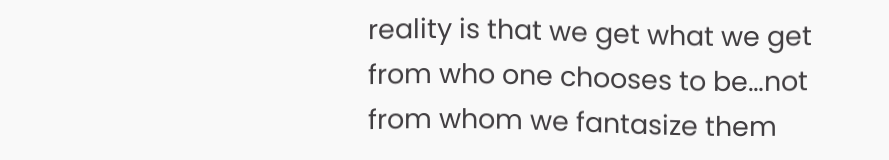reality is that we get what we get from who one chooses to be…not from whom we fantasize them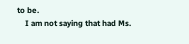to be.
    I am not saying that had Ms.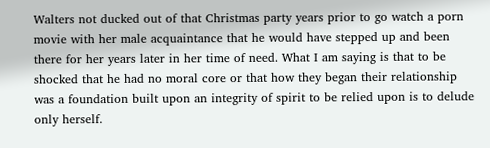Walters not ducked out of that Christmas party years prior to go watch a porn movie with her male acquaintance that he would have stepped up and been there for her years later in her time of need. What I am saying is that to be shocked that he had no moral core or that how they began their relationship was a foundation built upon an integrity of spirit to be relied upon is to delude only herself.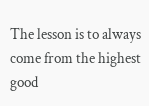The lesson is to always come from the highest good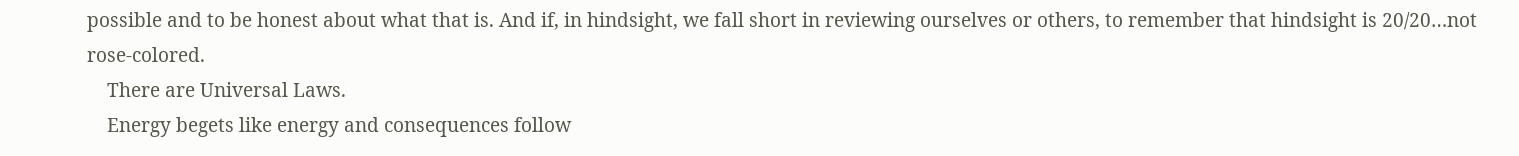possible and to be honest about what that is. And if, in hindsight, we fall short in reviewing ourselves or others, to remember that hindsight is 20/20…not rose-colored.
    There are Universal Laws.
    Energy begets like energy and consequences follow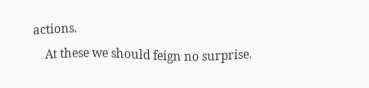actions.
    At these we should feign no surprise.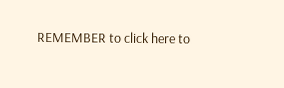REMEMBER to click here to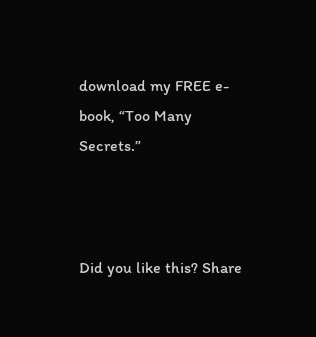download my FREE e-book, “Too Many Secrets.”



Did you like this? Share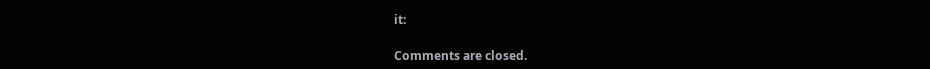it:

Comments are closed.